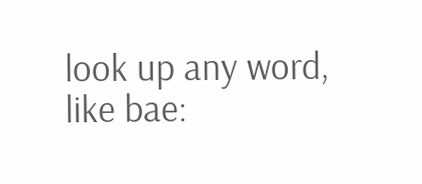look up any word, like bae: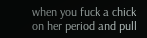when you fuck a chick on her period and pull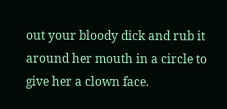out your bloody dick and rub it around her mouth in a circle to give her a clown face.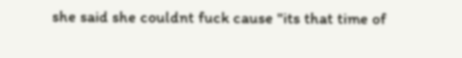she said she couldnt fuck cause "its that time of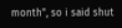month", so i said shut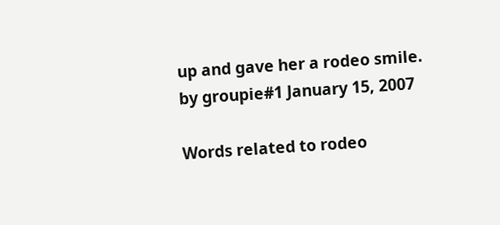up and gave her a rodeo smile.
by groupie#1 January 15, 2007

Words related to rodeo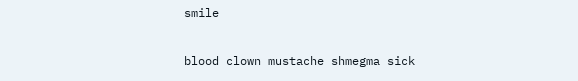smile

blood clown mustache shmegma sick